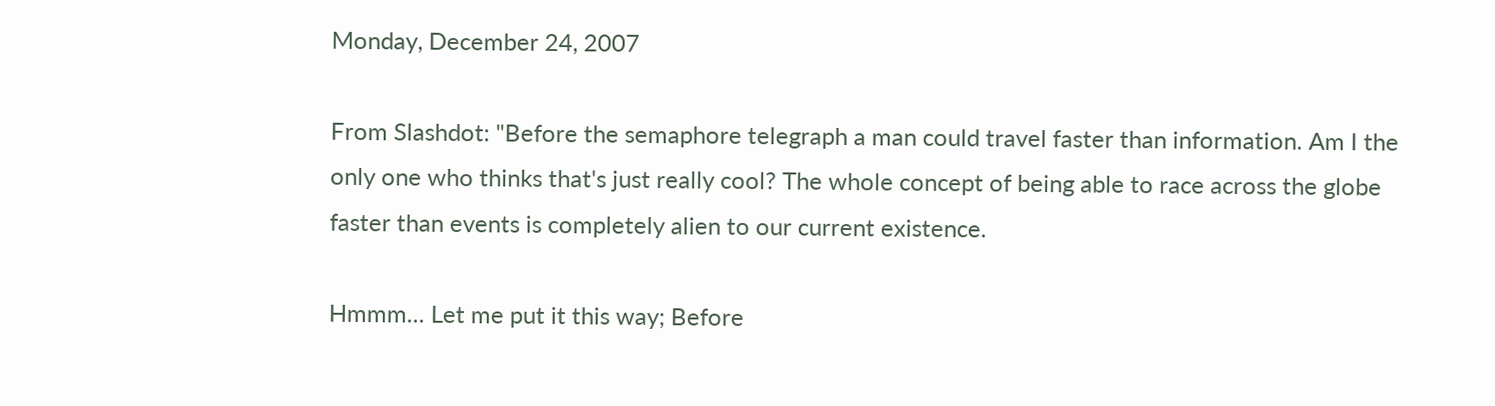Monday, December 24, 2007

From Slashdot: "Before the semaphore telegraph a man could travel faster than information. Am I the only one who thinks that's just really cool? The whole concept of being able to race across the globe faster than events is completely alien to our current existence.

Hmmm... Let me put it this way; Before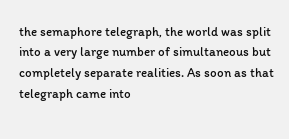the semaphore telegraph, the world was split into a very large number of simultaneous but completely separate realities. As soon as that telegraph came into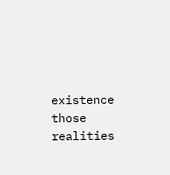existence those realities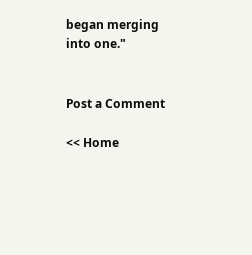began merging into one."


Post a Comment

<< Home